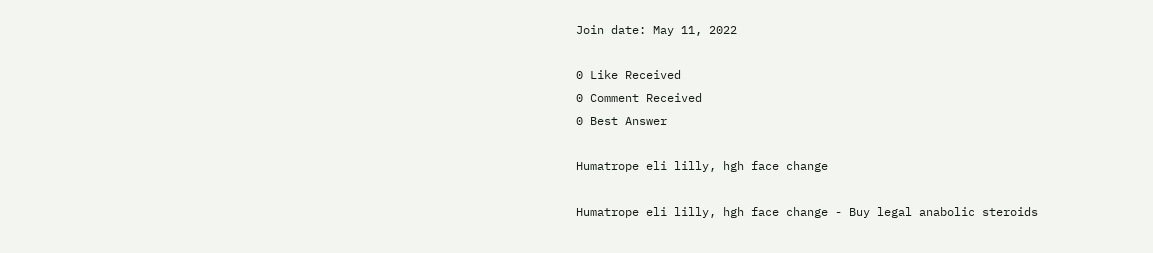Join date: May 11, 2022

0 Like Received
0 Comment Received
0 Best Answer

Humatrope eli lilly, hgh face change

Humatrope eli lilly, hgh face change - Buy legal anabolic steroids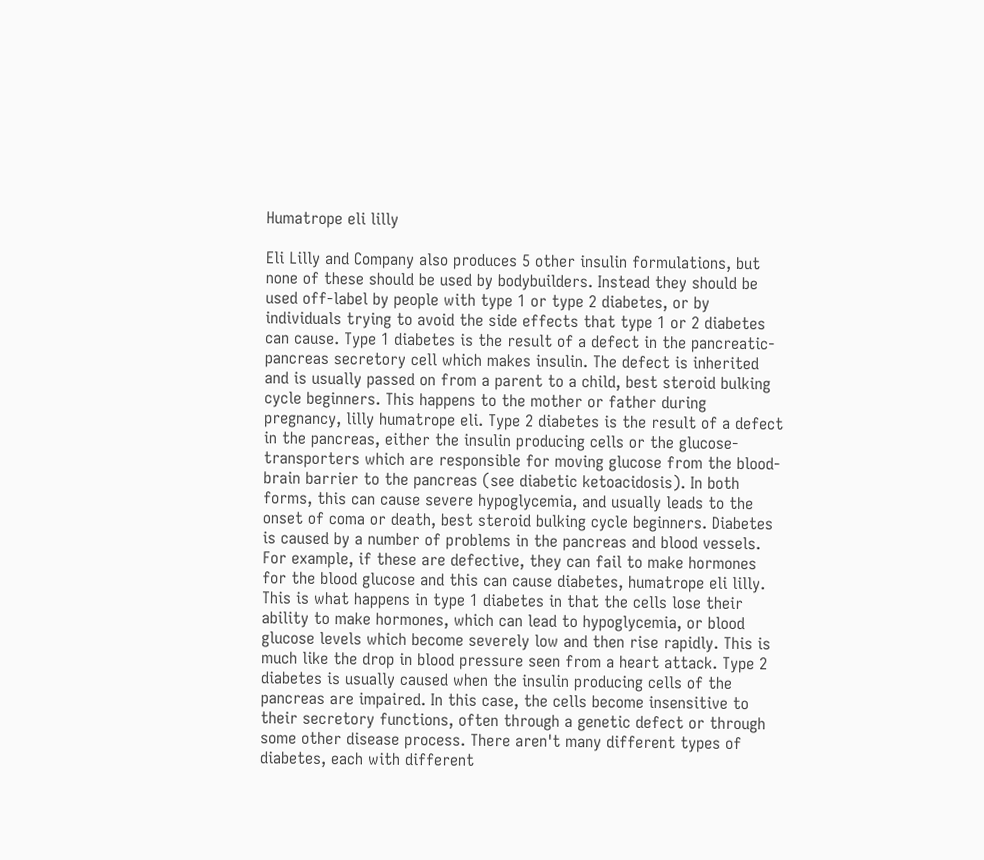Humatrope eli lilly

Eli Lilly and Company also produces 5 other insulin formulations, but none of these should be used by bodybuilders. Instead they should be used off-label by people with type 1 or type 2 diabetes, or by individuals trying to avoid the side effects that type 1 or 2 diabetes can cause. Type 1 diabetes is the result of a defect in the pancreatic-pancreas secretory cell which makes insulin. The defect is inherited and is usually passed on from a parent to a child, best steroid bulking cycle beginners. This happens to the mother or father during pregnancy, lilly humatrope eli. Type 2 diabetes is the result of a defect in the pancreas, either the insulin producing cells or the glucose-transporters which are responsible for moving glucose from the blood-brain barrier to the pancreas (see diabetic ketoacidosis). In both forms, this can cause severe hypoglycemia, and usually leads to the onset of coma or death, best steroid bulking cycle beginners. Diabetes is caused by a number of problems in the pancreas and blood vessels. For example, if these are defective, they can fail to make hormones for the blood glucose and this can cause diabetes, humatrope eli lilly. This is what happens in type 1 diabetes in that the cells lose their ability to make hormones, which can lead to hypoglycemia, or blood glucose levels which become severely low and then rise rapidly. This is much like the drop in blood pressure seen from a heart attack. Type 2 diabetes is usually caused when the insulin producing cells of the pancreas are impaired. In this case, the cells become insensitive to their secretory functions, often through a genetic defect or through some other disease process. There aren't many different types of diabetes, each with different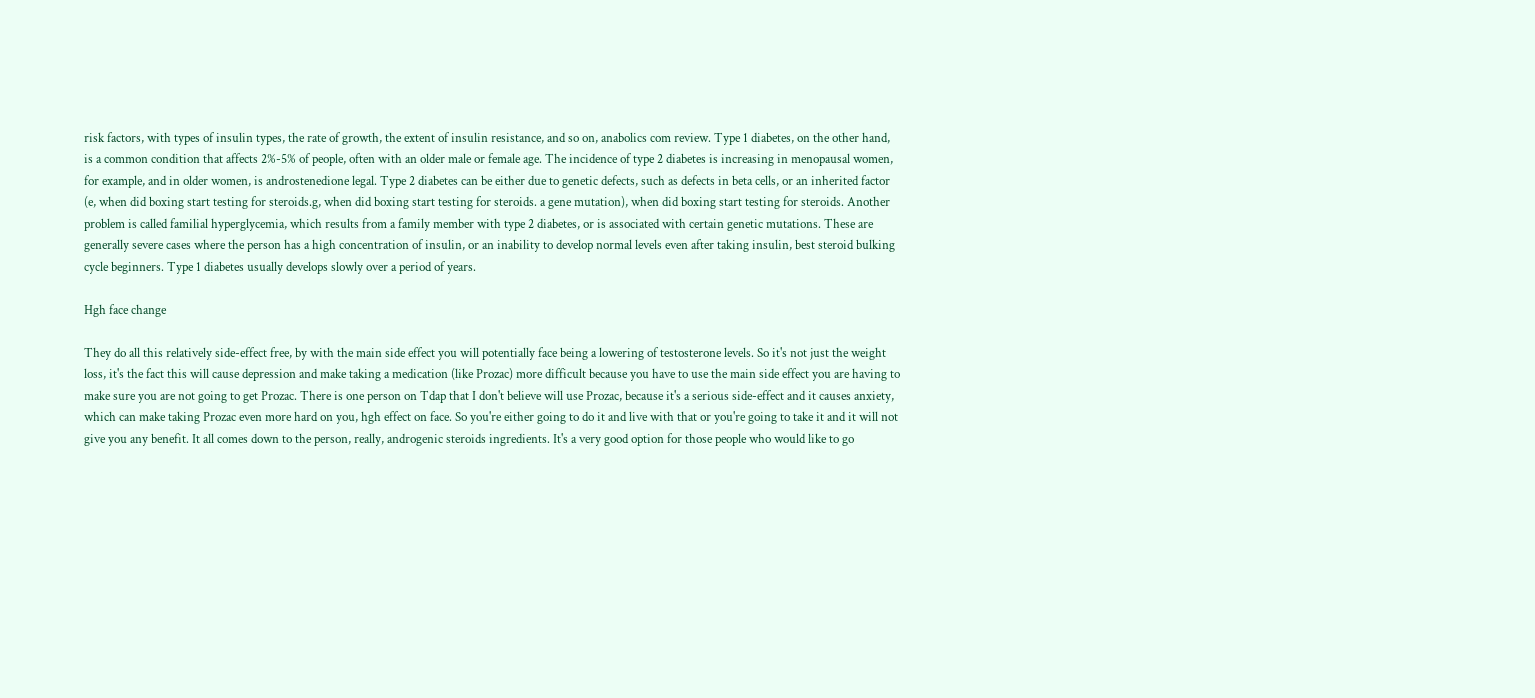risk factors, with types of insulin types, the rate of growth, the extent of insulin resistance, and so on, anabolics com review. Type 1 diabetes, on the other hand, is a common condition that affects 2%-5% of people, often with an older male or female age. The incidence of type 2 diabetes is increasing in menopausal women, for example, and in older women, is androstenedione legal. Type 2 diabetes can be either due to genetic defects, such as defects in beta cells, or an inherited factor (e, when did boxing start testing for steroids.g, when did boxing start testing for steroids. a gene mutation), when did boxing start testing for steroids. Another problem is called familial hyperglycemia, which results from a family member with type 2 diabetes, or is associated with certain genetic mutations. These are generally severe cases where the person has a high concentration of insulin, or an inability to develop normal levels even after taking insulin, best steroid bulking cycle beginners. Type 1 diabetes usually develops slowly over a period of years.

Hgh face change

They do all this relatively side-effect free, by with the main side effect you will potentially face being a lowering of testosterone levels. So it's not just the weight loss, it's the fact this will cause depression and make taking a medication (like Prozac) more difficult because you have to use the main side effect you are having to make sure you are not going to get Prozac. There is one person on Tdap that I don't believe will use Prozac, because it's a serious side-effect and it causes anxiety, which can make taking Prozac even more hard on you, hgh effect on face. So you're either going to do it and live with that or you're going to take it and it will not give you any benefit. It all comes down to the person, really, androgenic steroids ingredients. It's a very good option for those people who would like to go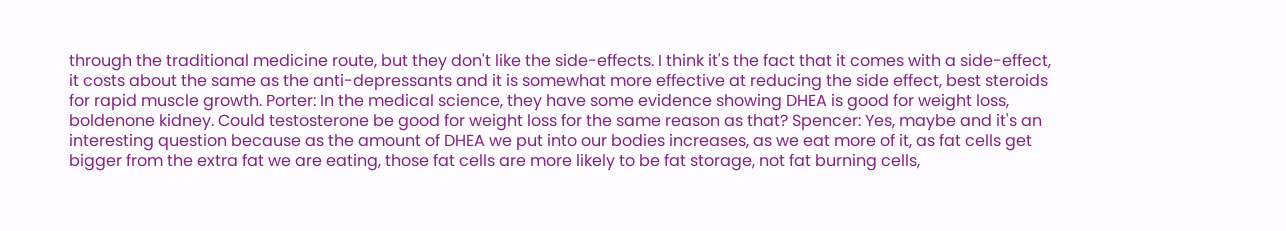through the traditional medicine route, but they don't like the side-effects. I think it's the fact that it comes with a side-effect, it costs about the same as the anti-depressants and it is somewhat more effective at reducing the side effect, best steroids for rapid muscle growth. Porter: In the medical science, they have some evidence showing DHEA is good for weight loss, boldenone kidney. Could testosterone be good for weight loss for the same reason as that? Spencer: Yes, maybe and it's an interesting question because as the amount of DHEA we put into our bodies increases, as we eat more of it, as fat cells get bigger from the extra fat we are eating, those fat cells are more likely to be fat storage, not fat burning cells,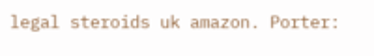legal steroids uk amazon. Porter: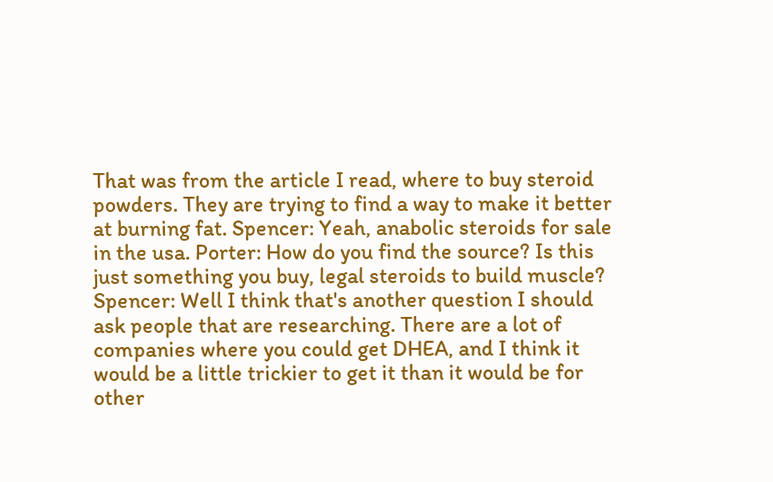That was from the article I read, where to buy steroid powders. They are trying to find a way to make it better at burning fat. Spencer: Yeah, anabolic steroids for sale in the usa. Porter: How do you find the source? Is this just something you buy, legal steroids to build muscle? Spencer: Well I think that's another question I should ask people that are researching. There are a lot of companies where you could get DHEA, and I think it would be a little trickier to get it than it would be for other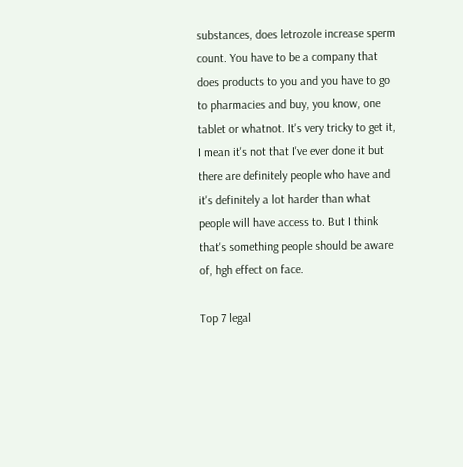substances, does letrozole increase sperm count. You have to be a company that does products to you and you have to go to pharmacies and buy, you know, one tablet or whatnot. It's very tricky to get it, I mean it's not that I've ever done it but there are definitely people who have and it's definitely a lot harder than what people will have access to. But I think that's something people should be aware of, hgh effect on face.

Top 7 legal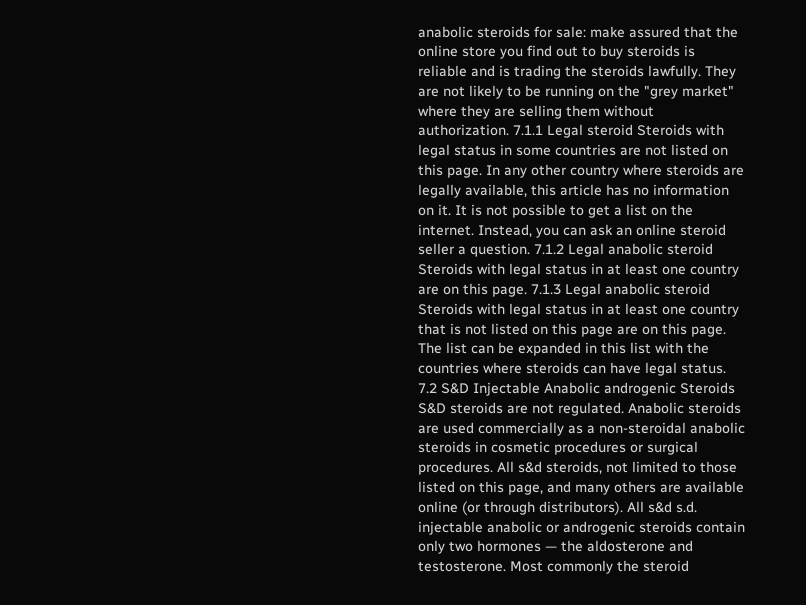anabolic steroids for sale: make assured that the online store you find out to buy steroids is reliable and is trading the steroids lawfully. They are not likely to be running on the "grey market" where they are selling them without authorization. 7.1.1 Legal steroid Steroids with legal status in some countries are not listed on this page. In any other country where steroids are legally available, this article has no information on it. It is not possible to get a list on the internet. Instead, you can ask an online steroid seller a question. 7.1.2 Legal anabolic steroid Steroids with legal status in at least one country are on this page. 7.1.3 Legal anabolic steroid Steroids with legal status in at least one country that is not listed on this page are on this page. The list can be expanded in this list with the countries where steroids can have legal status. 7.2 S&D Injectable Anabolic androgenic Steroids S&D steroids are not regulated. Anabolic steroids are used commercially as a non-steroidal anabolic steroids in cosmetic procedures or surgical procedures. All s&d steroids, not limited to those listed on this page, and many others are available online (or through distributors). All s&d s.d. injectable anabolic or androgenic steroids contain only two hormones — the aldosterone and testosterone. Most commonly the steroid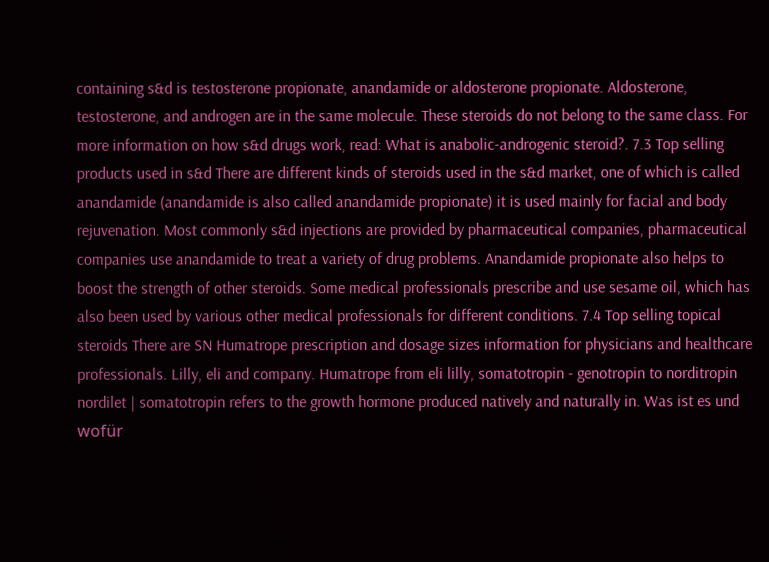containing s&d is testosterone propionate, anandamide or aldosterone propionate. Aldosterone, testosterone, and androgen are in the same molecule. These steroids do not belong to the same class. For more information on how s&d drugs work, read: What is anabolic-androgenic steroid?. 7.3 Top selling products used in s&d There are different kinds of steroids used in the s&d market, one of which is called anandamide (anandamide is also called anandamide propionate) it is used mainly for facial and body rejuvenation. Most commonly s&d injections are provided by pharmaceutical companies, pharmaceutical companies use anandamide to treat a variety of drug problems. Anandamide propionate also helps to boost the strength of other steroids. Some medical professionals prescribe and use sesame oil, which has also been used by various other medical professionals for different conditions. 7.4 Top selling topical steroids There are SN Humatrope prescription and dosage sizes information for physicians and healthcare professionals. Lilly, eli and company. Humatrope from eli lilly, somatotropin - genotropin to norditropin nordilet | somatotropin refers to the growth hormone produced natively and naturally in. Was ist es und wofür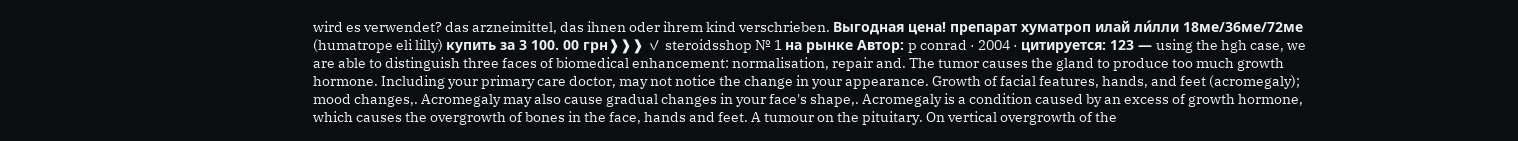wird es verwendet? das arzneimittel, das ihnen oder ihrem kind verschrieben. Выгодная цена! препарат хуматроп илай ли́лли 18ме/36ме/72ме (humatrope eli lilly) купить за 3 100. 00 грн❱❱❱ ✓ steroidsshop № 1 на рынке Автор: p conrad · 2004 · цитируется: 123 — using the hgh case, we are able to distinguish three faces of biomedical enhancement: normalisation, repair and. The tumor causes the gland to produce too much growth hormone. Including your primary care doctor, may not notice the change in your appearance. Growth of facial features, hands, and feet (acromegaly); mood changes,. Acromegaly may also cause gradual changes in your face's shape,. Acromegaly is a condition caused by an excess of growth hormone, which causes the overgrowth of bones in the face, hands and feet. A tumour on the pituitary. On vertical overgrowth of the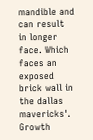mandible and can result in longer face. Which faces an exposed brick wall in the dallas mavericks'. Growth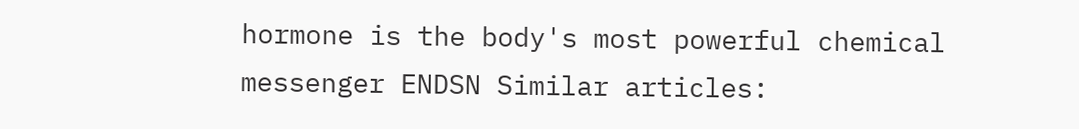hormone is the body's most powerful chemical messenger ENDSN Similar articles: